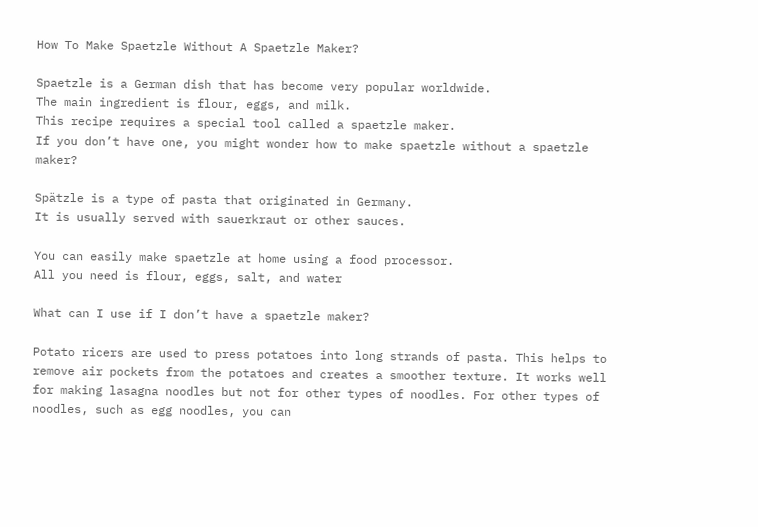How To Make Spaetzle Without A Spaetzle Maker?

Spaetzle is a German dish that has become very popular worldwide.
The main ingredient is flour, eggs, and milk.
This recipe requires a special tool called a spaetzle maker.
If you don’t have one, you might wonder how to make spaetzle without a spaetzle maker?

Spätzle is a type of pasta that originated in Germany.
It is usually served with sauerkraut or other sauces.

You can easily make spaetzle at home using a food processor.
All you need is flour, eggs, salt, and water

What can I use if I don’t have a spaetzle maker?

Potato ricers are used to press potatoes into long strands of pasta. This helps to remove air pockets from the potatoes and creates a smoother texture. It works well for making lasagna noodles but not for other types of noodles. For other types of noodles, such as egg noodles, you can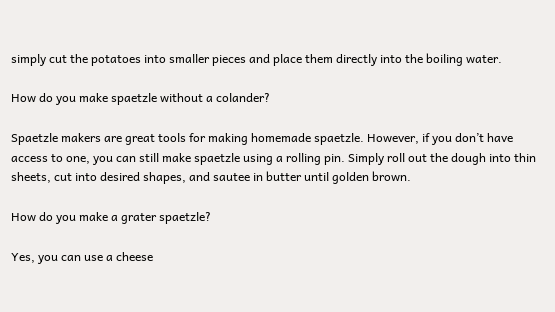simply cut the potatoes into smaller pieces and place them directly into the boiling water.

How do you make spaetzle without a colander?

Spaetzle makers are great tools for making homemade spaetzle. However, if you don’t have access to one, you can still make spaetzle using a rolling pin. Simply roll out the dough into thin sheets, cut into desired shapes, and sautee in butter until golden brown.

How do you make a grater spaetzle?

Yes, you can use a cheese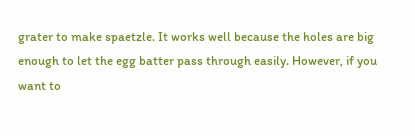grater to make spaetzle. It works well because the holes are big enough to let the egg batter pass through easily. However, if you want to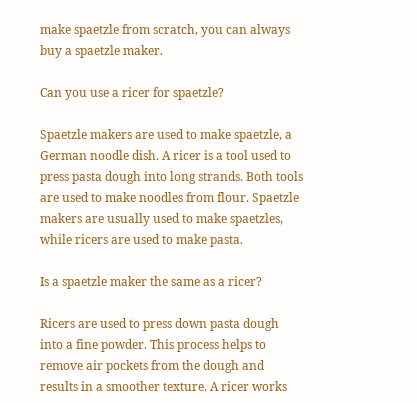make spaetzle from scratch, you can always buy a spaetzle maker.

Can you use a ricer for spaetzle?

Spaetzle makers are used to make spaetzle, a German noodle dish. A ricer is a tool used to press pasta dough into long strands. Both tools are used to make noodles from flour. Spaetzle makers are usually used to make spaetzles, while ricers are used to make pasta.

Is a spaetzle maker the same as a ricer?

Ricers are used to press down pasta dough into a fine powder. This process helps to remove air pockets from the dough and results in a smoother texture. A ricer works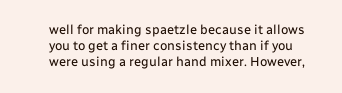well for making spaetzle because it allows you to get a finer consistency than if you were using a regular hand mixer. However,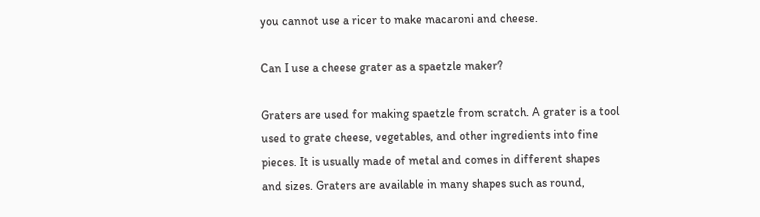you cannot use a ricer to make macaroni and cheese.

Can I use a cheese grater as a spaetzle maker?

Graters are used for making spaetzle from scratch. A grater is a tool used to grate cheese, vegetables, and other ingredients into fine pieces. It is usually made of metal and comes in different shapes and sizes. Graters are available in many shapes such as round,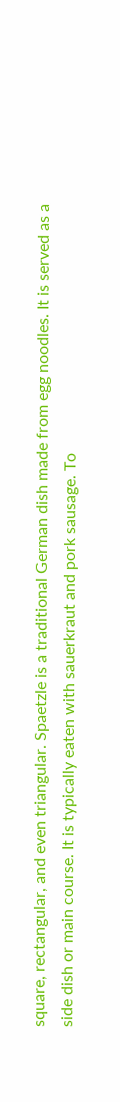square, rectangular, and even triangular. Spaetzle is a traditional German dish made from egg noodles. It is served as a side dish or main course. It is typically eaten with sauerkraut and pork sausage. To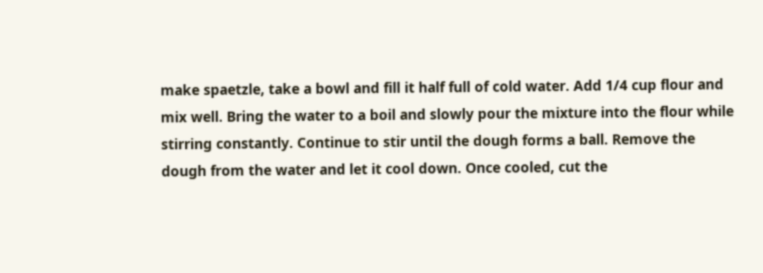make spaetzle, take a bowl and fill it half full of cold water. Add 1/4 cup flour and mix well. Bring the water to a boil and slowly pour the mixture into the flour while stirring constantly. Continue to stir until the dough forms a ball. Remove the dough from the water and let it cool down. Once cooled, cut the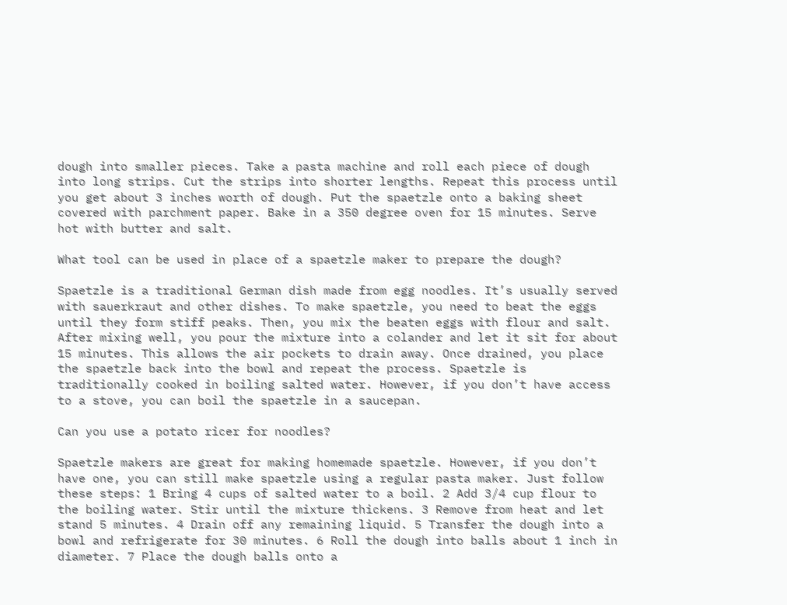dough into smaller pieces. Take a pasta machine and roll each piece of dough into long strips. Cut the strips into shorter lengths. Repeat this process until you get about 3 inches worth of dough. Put the spaetzle onto a baking sheet covered with parchment paper. Bake in a 350 degree oven for 15 minutes. Serve hot with butter and salt.

What tool can be used in place of a spaetzle maker to prepare the dough?

Spaetzle is a traditional German dish made from egg noodles. It’s usually served with sauerkraut and other dishes. To make spaetzle, you need to beat the eggs until they form stiff peaks. Then, you mix the beaten eggs with flour and salt. After mixing well, you pour the mixture into a colander and let it sit for about 15 minutes. This allows the air pockets to drain away. Once drained, you place the spaetzle back into the bowl and repeat the process. Spaetzle is traditionally cooked in boiling salted water. However, if you don’t have access to a stove, you can boil the spaetzle in a saucepan.

Can you use a potato ricer for noodles?

Spaetzle makers are great for making homemade spaetzle. However, if you don’t have one, you can still make spaetzle using a regular pasta maker. Just follow these steps: 1 Bring 4 cups of salted water to a boil. 2 Add 3/4 cup flour to the boiling water. Stir until the mixture thickens. 3 Remove from heat and let stand 5 minutes. 4 Drain off any remaining liquid. 5 Transfer the dough into a bowl and refrigerate for 30 minutes. 6 Roll the dough into balls about 1 inch in diameter. 7 Place the dough balls onto a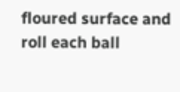floured surface and roll each ball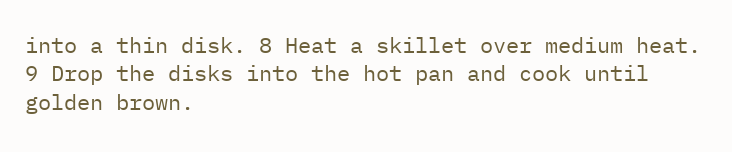into a thin disk. 8 Heat a skillet over medium heat. 9 Drop the disks into the hot pan and cook until golden brown.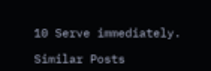10 Serve immediately.

Similar Posts